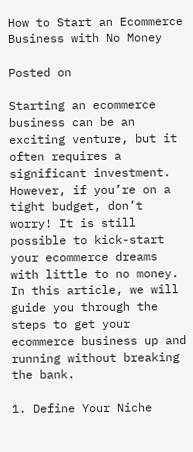How to Start an Ecommerce Business with No Money

Posted on

Starting an ecommerce business can be an exciting venture, but it often requires a significant investment. However, if you’re on a tight budget, don’t worry! It is still possible to kick-start your ecommerce dreams with little to no money. In this article, we will guide you through the steps to get your ecommerce business up and running without breaking the bank.

1. Define Your Niche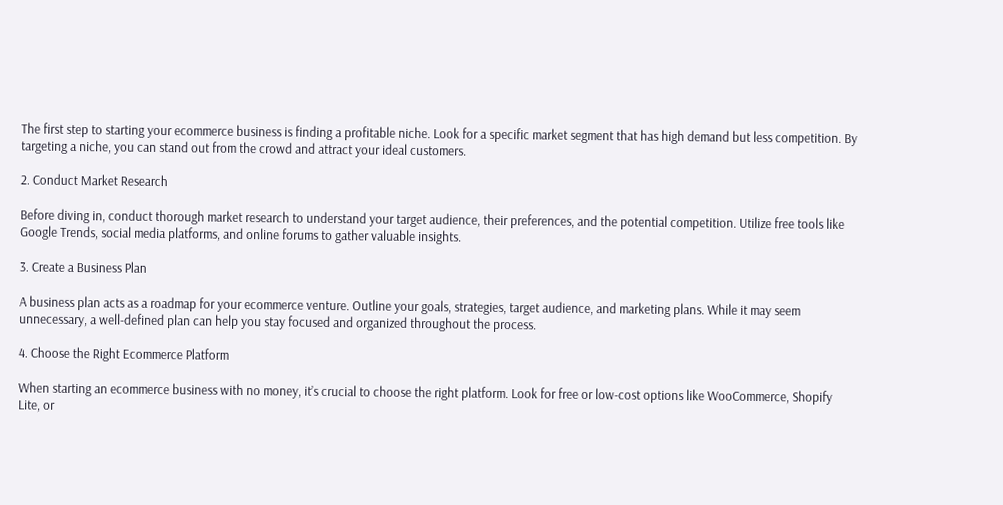The first step to starting your ecommerce business is finding a profitable niche. Look for a specific market segment that has high demand but less competition. By targeting a niche, you can stand out from the crowd and attract your ideal customers.

2. Conduct Market Research

Before diving in, conduct thorough market research to understand your target audience, their preferences, and the potential competition. Utilize free tools like Google Trends, social media platforms, and online forums to gather valuable insights.

3. Create a Business Plan

A business plan acts as a roadmap for your ecommerce venture. Outline your goals, strategies, target audience, and marketing plans. While it may seem unnecessary, a well-defined plan can help you stay focused and organized throughout the process.

4. Choose the Right Ecommerce Platform

When starting an ecommerce business with no money, it’s crucial to choose the right platform. Look for free or low-cost options like WooCommerce, Shopify Lite, or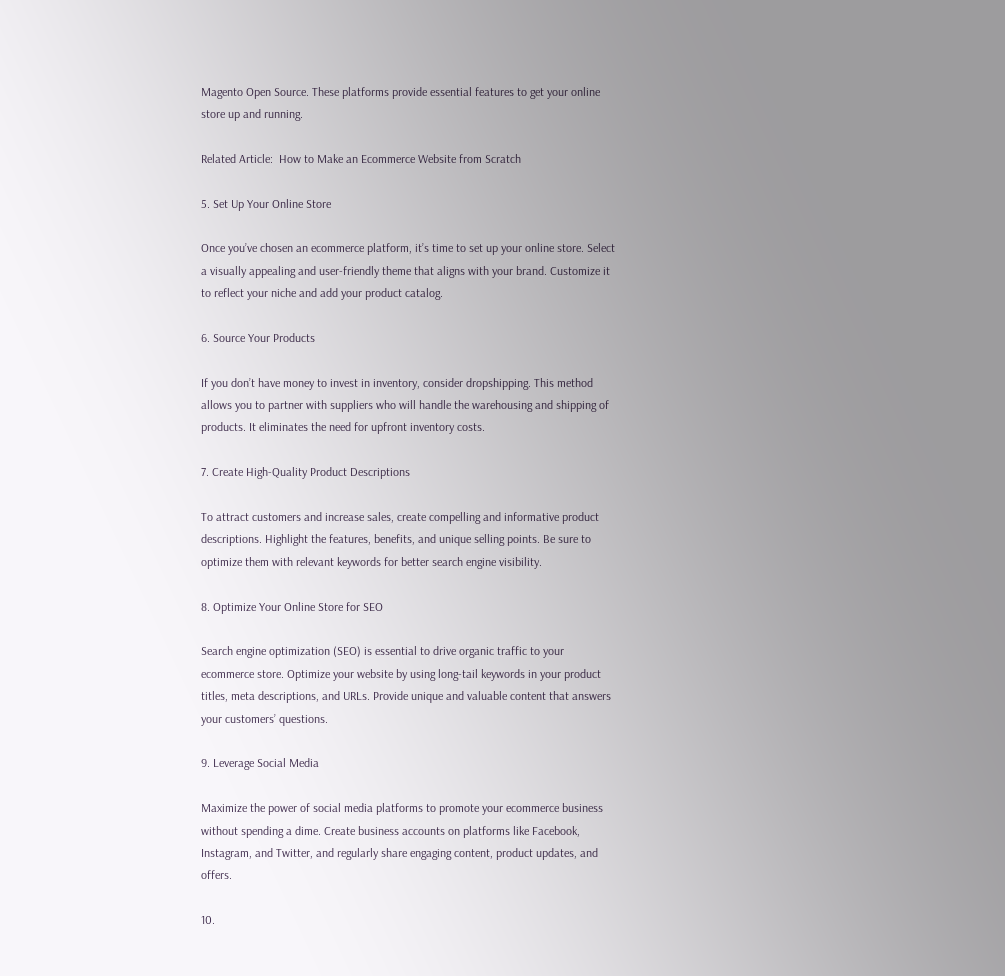Magento Open Source. These platforms provide essential features to get your online store up and running.

Related Article:  How to Make an Ecommerce Website from Scratch

5. Set Up Your Online Store

Once you’ve chosen an ecommerce platform, it’s time to set up your online store. Select a visually appealing and user-friendly theme that aligns with your brand. Customize it to reflect your niche and add your product catalog.

6. Source Your Products

If you don’t have money to invest in inventory, consider dropshipping. This method allows you to partner with suppliers who will handle the warehousing and shipping of products. It eliminates the need for upfront inventory costs.

7. Create High-Quality Product Descriptions

To attract customers and increase sales, create compelling and informative product descriptions. Highlight the features, benefits, and unique selling points. Be sure to optimize them with relevant keywords for better search engine visibility.

8. Optimize Your Online Store for SEO

Search engine optimization (SEO) is essential to drive organic traffic to your ecommerce store. Optimize your website by using long-tail keywords in your product titles, meta descriptions, and URLs. Provide unique and valuable content that answers your customers’ questions.

9. Leverage Social Media

Maximize the power of social media platforms to promote your ecommerce business without spending a dime. Create business accounts on platforms like Facebook, Instagram, and Twitter, and regularly share engaging content, product updates, and offers.

10.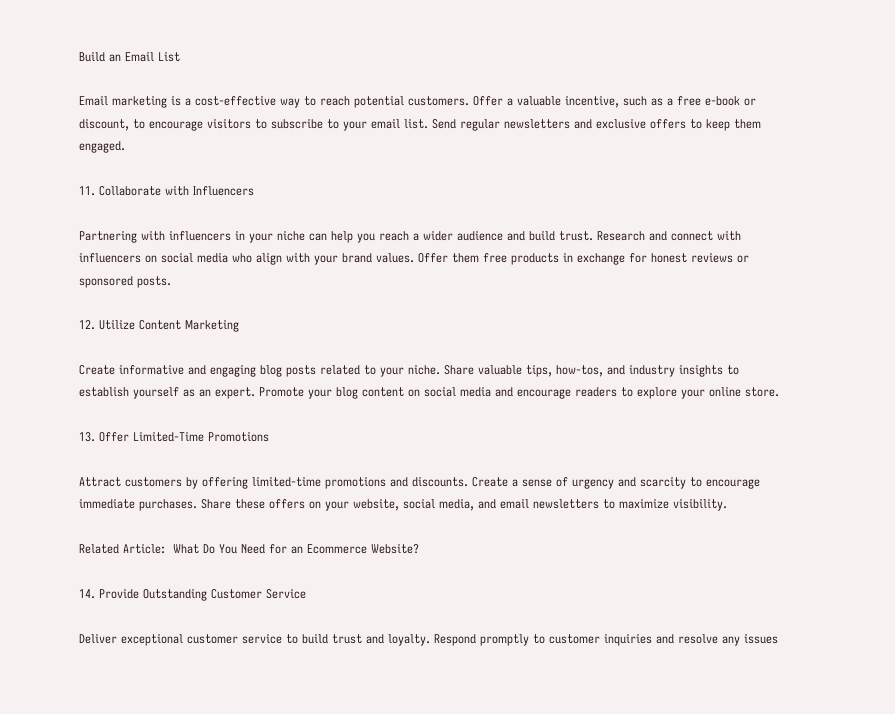Build an Email List

Email marketing is a cost-effective way to reach potential customers. Offer a valuable incentive, such as a free e-book or discount, to encourage visitors to subscribe to your email list. Send regular newsletters and exclusive offers to keep them engaged.

11. Collaborate with Influencers

Partnering with influencers in your niche can help you reach a wider audience and build trust. Research and connect with influencers on social media who align with your brand values. Offer them free products in exchange for honest reviews or sponsored posts.

12. Utilize Content Marketing

Create informative and engaging blog posts related to your niche. Share valuable tips, how-tos, and industry insights to establish yourself as an expert. Promote your blog content on social media and encourage readers to explore your online store.

13. Offer Limited-Time Promotions

Attract customers by offering limited-time promotions and discounts. Create a sense of urgency and scarcity to encourage immediate purchases. Share these offers on your website, social media, and email newsletters to maximize visibility.

Related Article:  What Do You Need for an Ecommerce Website?

14. Provide Outstanding Customer Service

Deliver exceptional customer service to build trust and loyalty. Respond promptly to customer inquiries and resolve any issues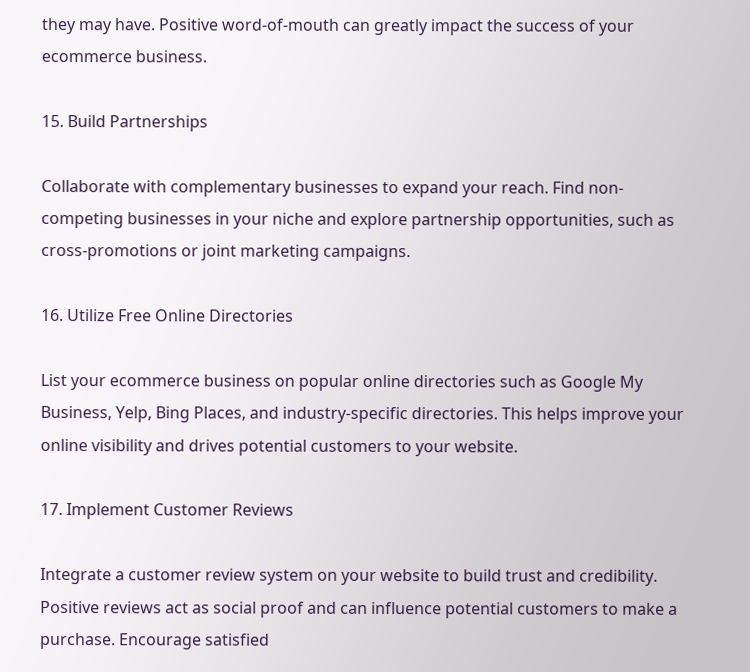they may have. Positive word-of-mouth can greatly impact the success of your ecommerce business.

15. Build Partnerships

Collaborate with complementary businesses to expand your reach. Find non-competing businesses in your niche and explore partnership opportunities, such as cross-promotions or joint marketing campaigns.

16. Utilize Free Online Directories

List your ecommerce business on popular online directories such as Google My Business, Yelp, Bing Places, and industry-specific directories. This helps improve your online visibility and drives potential customers to your website.

17. Implement Customer Reviews

Integrate a customer review system on your website to build trust and credibility. Positive reviews act as social proof and can influence potential customers to make a purchase. Encourage satisfied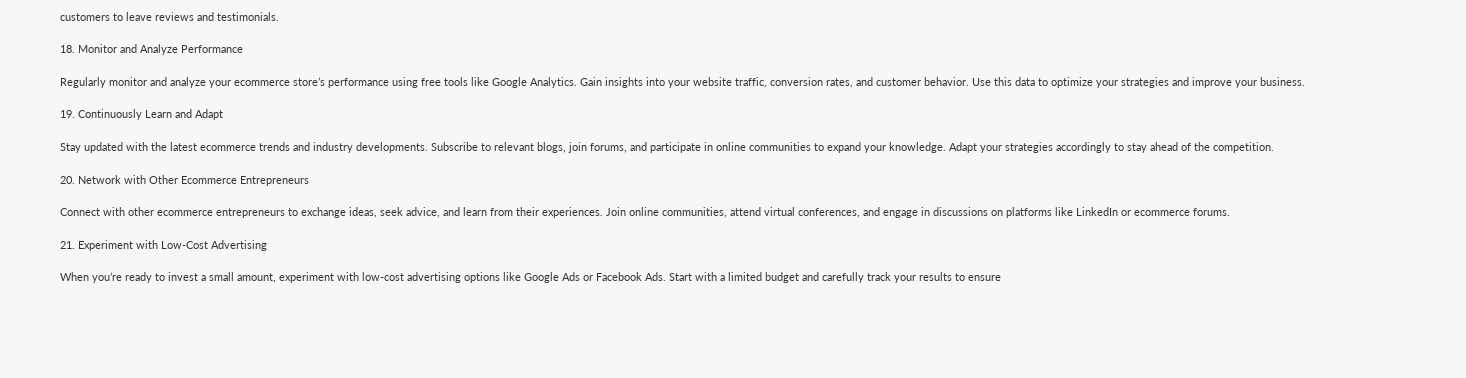customers to leave reviews and testimonials.

18. Monitor and Analyze Performance

Regularly monitor and analyze your ecommerce store’s performance using free tools like Google Analytics. Gain insights into your website traffic, conversion rates, and customer behavior. Use this data to optimize your strategies and improve your business.

19. Continuously Learn and Adapt

Stay updated with the latest ecommerce trends and industry developments. Subscribe to relevant blogs, join forums, and participate in online communities to expand your knowledge. Adapt your strategies accordingly to stay ahead of the competition.

20. Network with Other Ecommerce Entrepreneurs

Connect with other ecommerce entrepreneurs to exchange ideas, seek advice, and learn from their experiences. Join online communities, attend virtual conferences, and engage in discussions on platforms like LinkedIn or ecommerce forums.

21. Experiment with Low-Cost Advertising

When you’re ready to invest a small amount, experiment with low-cost advertising options like Google Ads or Facebook Ads. Start with a limited budget and carefully track your results to ensure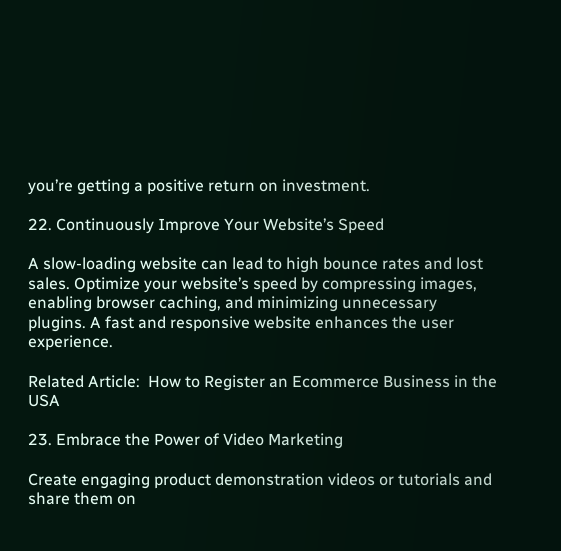you’re getting a positive return on investment.

22. Continuously Improve Your Website’s Speed

A slow-loading website can lead to high bounce rates and lost sales. Optimize your website’s speed by compressing images, enabling browser caching, and minimizing unnecessary plugins. A fast and responsive website enhances the user experience.

Related Article:  How to Register an Ecommerce Business in the USA

23. Embrace the Power of Video Marketing

Create engaging product demonstration videos or tutorials and share them on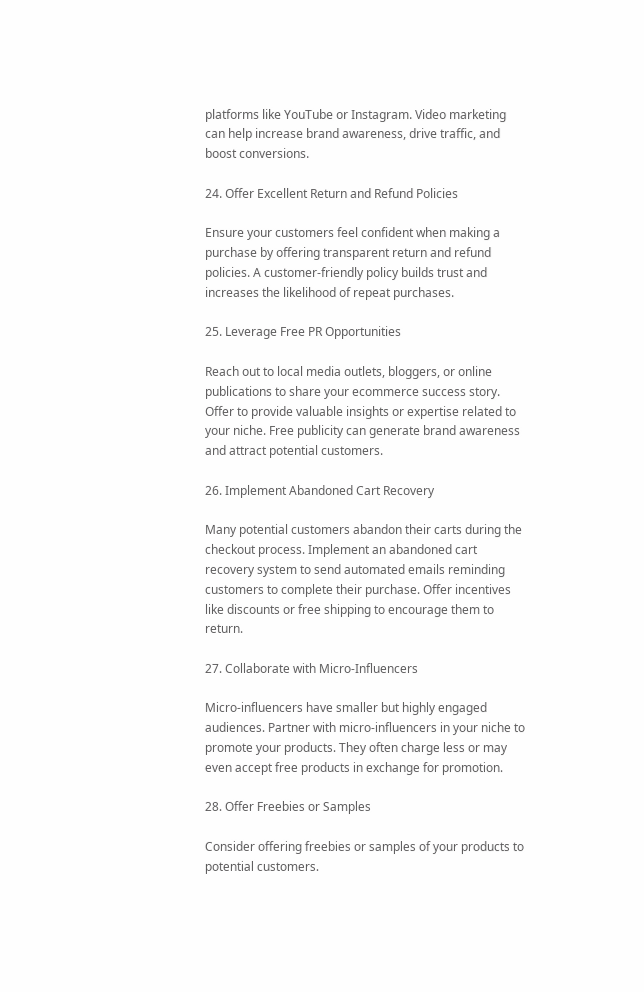platforms like YouTube or Instagram. Video marketing can help increase brand awareness, drive traffic, and boost conversions.

24. Offer Excellent Return and Refund Policies

Ensure your customers feel confident when making a purchase by offering transparent return and refund policies. A customer-friendly policy builds trust and increases the likelihood of repeat purchases.

25. Leverage Free PR Opportunities

Reach out to local media outlets, bloggers, or online publications to share your ecommerce success story. Offer to provide valuable insights or expertise related to your niche. Free publicity can generate brand awareness and attract potential customers.

26. Implement Abandoned Cart Recovery

Many potential customers abandon their carts during the checkout process. Implement an abandoned cart recovery system to send automated emails reminding customers to complete their purchase. Offer incentives like discounts or free shipping to encourage them to return.

27. Collaborate with Micro-Influencers

Micro-influencers have smaller but highly engaged audiences. Partner with micro-influencers in your niche to promote your products. They often charge less or may even accept free products in exchange for promotion.

28. Offer Freebies or Samples

Consider offering freebies or samples of your products to potential customers.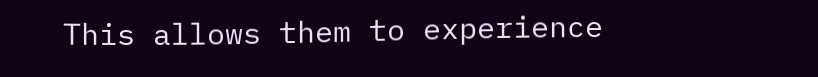This allows them to experience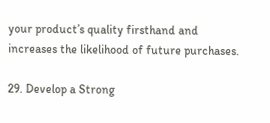your product’s quality firsthand and increases the likelihood of future purchases.

29. Develop a Strong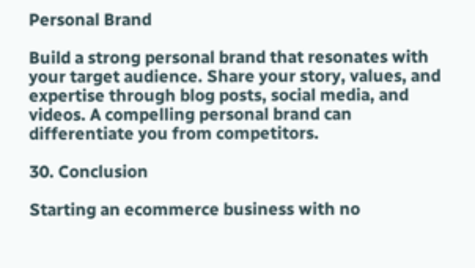Personal Brand

Build a strong personal brand that resonates with your target audience. Share your story, values, and expertise through blog posts, social media, and videos. A compelling personal brand can differentiate you from competitors.

30. Conclusion

Starting an ecommerce business with no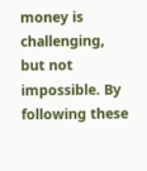money is challenging, but not impossible. By following these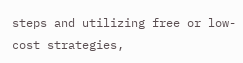steps and utilizing free or low-cost strategies,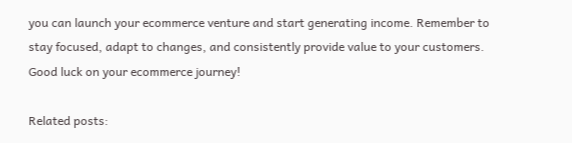you can launch your ecommerce venture and start generating income. Remember to stay focused, adapt to changes, and consistently provide value to your customers. Good luck on your ecommerce journey!

Related posts: